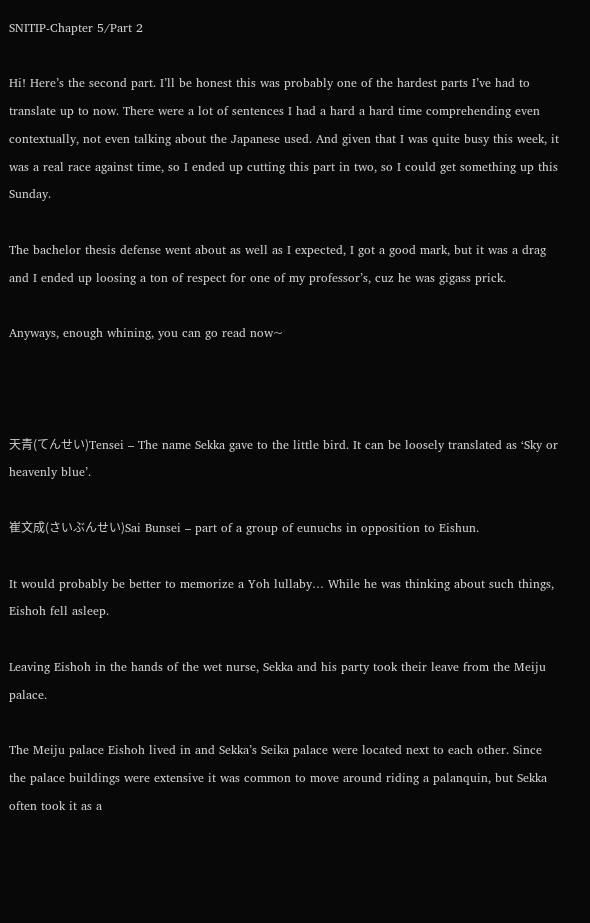SNITIP-Chapter 5/Part 2

Hi! Here’s the second part. I’ll be honest this was probably one of the hardest parts I’ve had to translate up to now. There were a lot of sentences I had a hard a hard time comprehending even contextually, not even talking about the Japanese used. And given that I was quite busy this week, it was a real race against time, so I ended up cutting this part in two, so I could get something up this Sunday.

The bachelor thesis defense went about as well as I expected, I got a good mark, but it was a drag and I ended up loosing a ton of respect for one of my professor’s, cuz he was gigass prick.

Anyways, enough whining, you can go read now~



天青(てんせい)Tensei – The name Sekka gave to the little bird. It can be loosely translated as ‘Sky or heavenly blue’.

崔文成(さいぶんせい)Sai Bunsei – part of a group of eunuchs in opposition to Eishun.

It would probably be better to memorize a Yoh lullaby… While he was thinking about such things, Eishoh fell asleep.

Leaving Eishoh in the hands of the wet nurse, Sekka and his party took their leave from the Meiju palace.

The Meiju palace Eishoh lived in and Sekka’s Seika palace were located next to each other. Since the palace buildings were extensive it was common to move around riding a palanquin, but Sekka often took it as a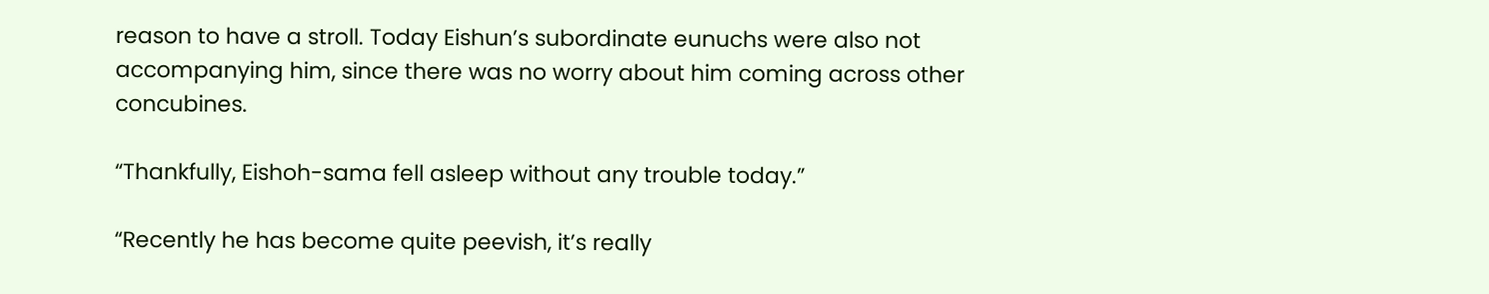reason to have a stroll. Today Eishun’s subordinate eunuchs were also not accompanying him, since there was no worry about him coming across other concubines.

“Thankfully, Eishoh-sama fell asleep without any trouble today.”

“Recently he has become quite peevish, it’s really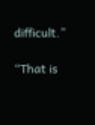difficult.”

“That is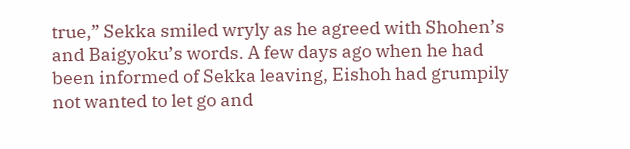true,” Sekka smiled wryly as he agreed with Shohen’s and Baigyoku’s words. A few days ago when he had been informed of Sekka leaving, Eishoh had grumpily not wanted to let go and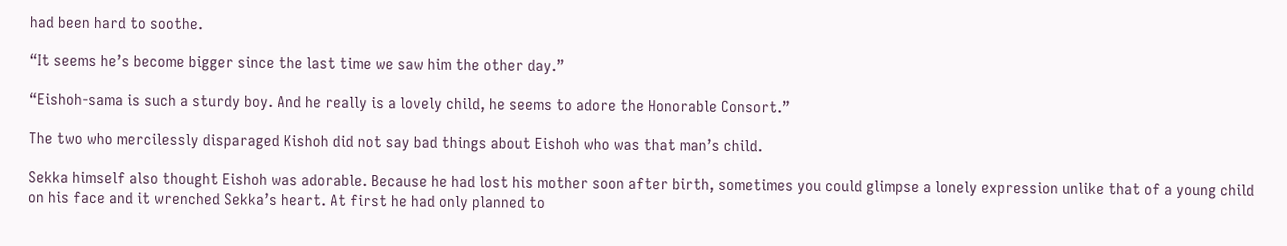had been hard to soothe.

“It seems he’s become bigger since the last time we saw him the other day.”

“Eishoh-sama is such a sturdy boy. And he really is a lovely child, he seems to adore the Honorable Consort.”

The two who mercilessly disparaged Kishoh did not say bad things about Eishoh who was that man’s child.

Sekka himself also thought Eishoh was adorable. Because he had lost his mother soon after birth, sometimes you could glimpse a lonely expression unlike that of a young child on his face and it wrenched Sekka’s heart. At first he had only planned to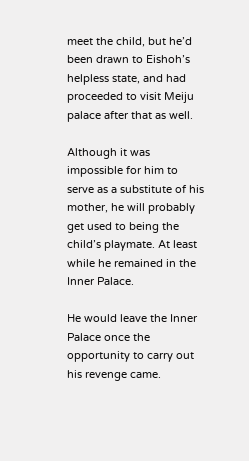meet the child, but he’d been drawn to Eishoh’s helpless state, and had proceeded to visit Meiju palace after that as well.

Although it was impossible for him to serve as a substitute of his mother, he will probably get used to being the child’s playmate. At least while he remained in the Inner Palace.

He would leave the Inner Palace once the opportunity to carry out his revenge came.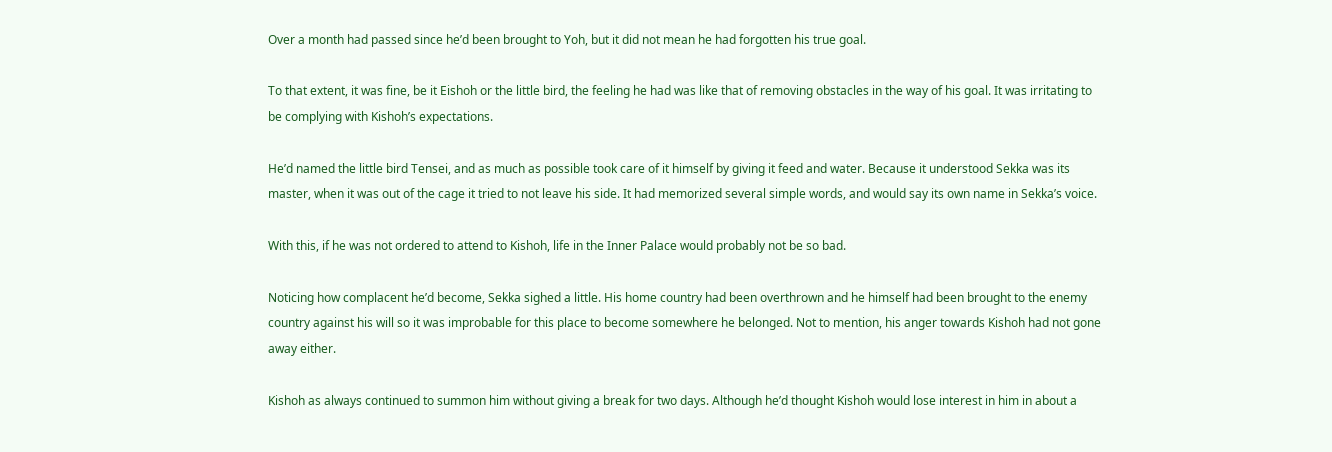Over a month had passed since he’d been brought to Yoh, but it did not mean he had forgotten his true goal.

To that extent, it was fine, be it Eishoh or the little bird, the feeling he had was like that of removing obstacles in the way of his goal. It was irritating to be complying with Kishoh’s expectations.

He’d named the little bird Tensei, and as much as possible took care of it himself by giving it feed and water. Because it understood Sekka was its master, when it was out of the cage it tried to not leave his side. It had memorized several simple words, and would say its own name in Sekka’s voice.

With this, if he was not ordered to attend to Kishoh, life in the Inner Palace would probably not be so bad.

Noticing how complacent he’d become, Sekka sighed a little. His home country had been overthrown and he himself had been brought to the enemy country against his will so it was improbable for this place to become somewhere he belonged. Not to mention, his anger towards Kishoh had not gone away either.

Kishoh as always continued to summon him without giving a break for two days. Although he’d thought Kishoh would lose interest in him in about a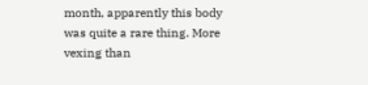month, apparently this body was quite a rare thing. More vexing than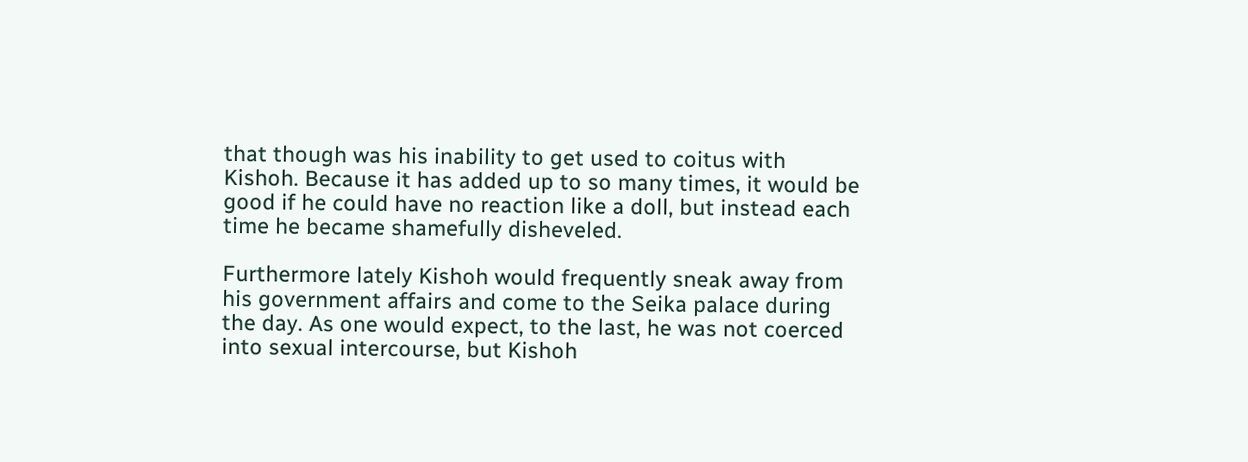that though was his inability to get used to coitus with Kishoh. Because it has added up to so many times, it would be good if he could have no reaction like a doll, but instead each time he became shamefully disheveled.

Furthermore lately Kishoh would frequently sneak away from his government affairs and come to the Seika palace during the day. As one would expect, to the last, he was not coerced into sexual intercourse, but Kishoh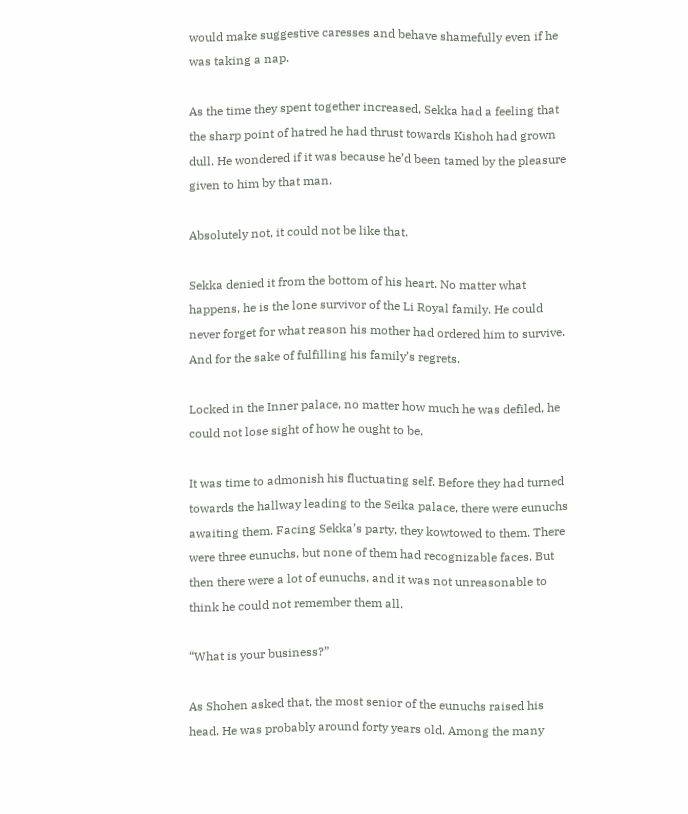would make suggestive caresses and behave shamefully even if he was taking a nap.

As the time they spent together increased, Sekka had a feeling that the sharp point of hatred he had thrust towards Kishoh had grown dull. He wondered if it was because he’d been tamed by the pleasure given to him by that man.

Absolutely not, it could not be like that.

Sekka denied it from the bottom of his heart. No matter what happens, he is the lone survivor of the Li Royal family. He could never forget for what reason his mother had ordered him to survive. And for the sake of fulfilling his family’s regrets.

Locked in the Inner palace, no matter how much he was defiled, he could not lose sight of how he ought to be.

It was time to admonish his fluctuating self. Before they had turned towards the hallway leading to the Seika palace, there were eunuchs awaiting them. Facing Sekka’s party, they kowtowed to them. There were three eunuchs, but none of them had recognizable faces. But then there were a lot of eunuchs, and it was not unreasonable to think he could not remember them all.

“What is your business?”

As Shohen asked that, the most senior of the eunuchs raised his head. He was probably around forty years old. Among the many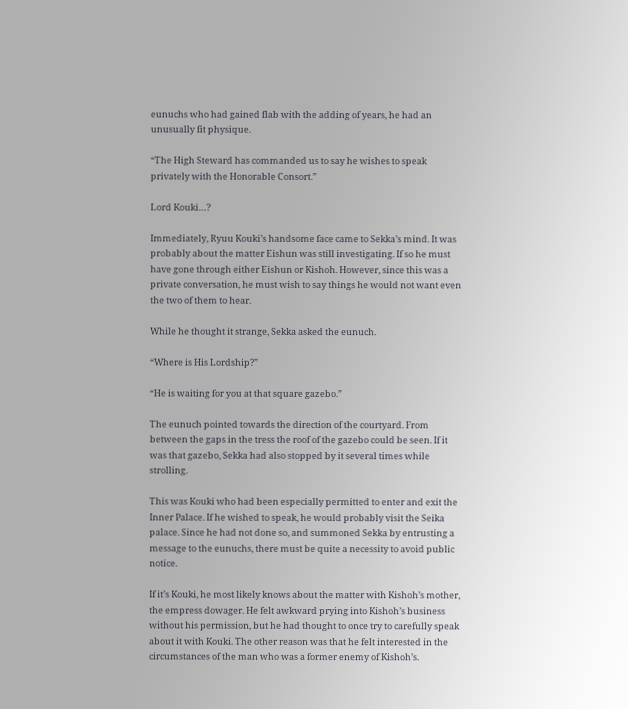eunuchs who had gained flab with the adding of years, he had an unusually fit physique.

“The High Steward has commanded us to say he wishes to speak privately with the Honorable Consort.”

Lord Kouki…?

Immediately, Ryuu Kouki’s handsome face came to Sekka’s mind. It was probably about the matter Eishun was still investigating. If so he must have gone through either Eishun or Kishoh. However, since this was a private conversation, he must wish to say things he would not want even the two of them to hear.

While he thought it strange, Sekka asked the eunuch.

“Where is His Lordship?”

“He is waiting for you at that square gazebo.”

The eunuch pointed towards the direction of the courtyard. From between the gaps in the tress the roof of the gazebo could be seen. If it was that gazebo, Sekka had also stopped by it several times while strolling.

This was Kouki who had been especially permitted to enter and exit the Inner Palace. If he wished to speak, he would probably visit the Seika palace. Since he had not done so, and summoned Sekka by entrusting a message to the eunuchs, there must be quite a necessity to avoid public notice.

If it’s Kouki, he most likely knows about the matter with Kishoh’s mother, the empress dowager. He felt awkward prying into Kishoh’s business without his permission, but he had thought to once try to carefully speak about it with Kouki. The other reason was that he felt interested in the circumstances of the man who was a former enemy of Kishoh’s.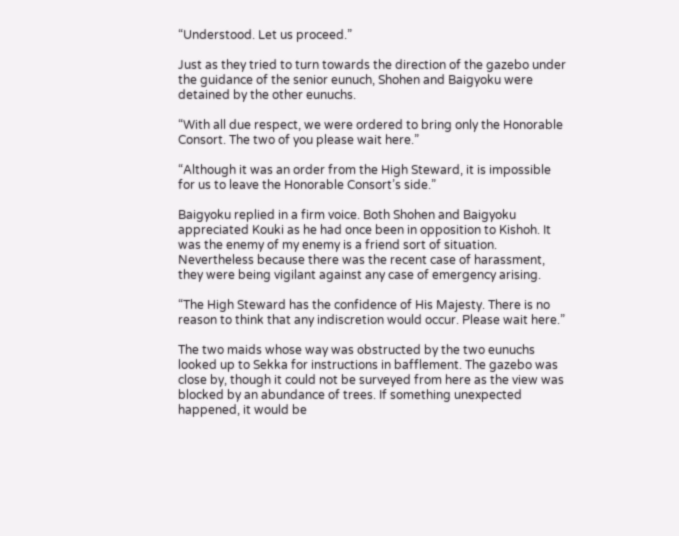“Understood. Let us proceed.”

Just as they tried to turn towards the direction of the gazebo under the guidance of the senior eunuch, Shohen and Baigyoku were detained by the other eunuchs.

“With all due respect, we were ordered to bring only the Honorable Consort. The two of you please wait here.”

“Although it was an order from the High Steward, it is impossible for us to leave the Honorable Consort’s side.”

Baigyoku replied in a firm voice. Both Shohen and Baigyoku appreciated Kouki as he had once been in opposition to Kishoh. It was the enemy of my enemy is a friend sort of situation. Nevertheless because there was the recent case of harassment, they were being vigilant against any case of emergency arising.

“The High Steward has the confidence of His Majesty. There is no reason to think that any indiscretion would occur. Please wait here.”

The two maids whose way was obstructed by the two eunuchs looked up to Sekka for instructions in bafflement. The gazebo was close by, though it could not be surveyed from here as the view was blocked by an abundance of trees. If something unexpected happened, it would be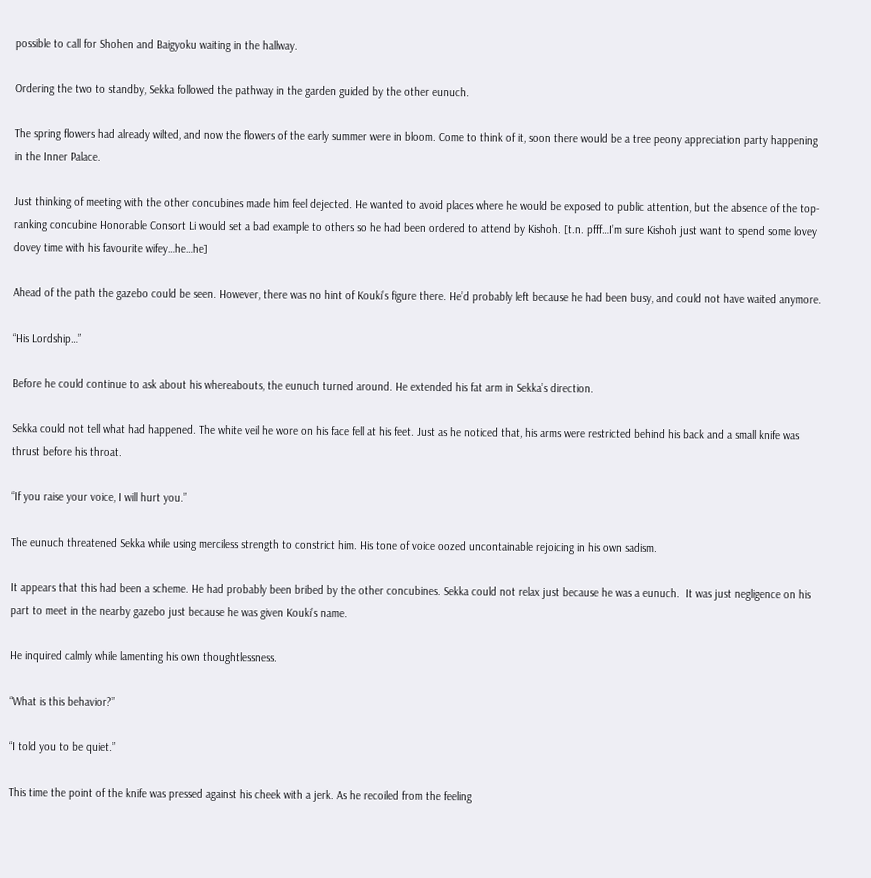possible to call for Shohen and Baigyoku waiting in the hallway.

Ordering the two to standby, Sekka followed the pathway in the garden guided by the other eunuch.

The spring flowers had already wilted, and now the flowers of the early summer were in bloom. Come to think of it, soon there would be a tree peony appreciation party happening in the Inner Palace.

Just thinking of meeting with the other concubines made him feel dejected. He wanted to avoid places where he would be exposed to public attention, but the absence of the top-ranking concubine Honorable Consort Li would set a bad example to others so he had been ordered to attend by Kishoh. [t.n. pfff…I’m sure Kishoh just want to spend some lovey dovey time with his favourite wifey…he…he]

Ahead of the path the gazebo could be seen. However, there was no hint of Kouki’s figure there. He’d probably left because he had been busy, and could not have waited anymore.

“His Lordship…”

Before he could continue to ask about his whereabouts, the eunuch turned around. He extended his fat arm in Sekka’s direction.

Sekka could not tell what had happened. The white veil he wore on his face fell at his feet. Just as he noticed that, his arms were restricted behind his back and a small knife was thrust before his throat.

“If you raise your voice, I will hurt you.”

The eunuch threatened Sekka while using merciless strength to constrict him. His tone of voice oozed uncontainable rejoicing in his own sadism.

It appears that this had been a scheme. He had probably been bribed by the other concubines. Sekka could not relax just because he was a eunuch.  It was just negligence on his part to meet in the nearby gazebo just because he was given Kouki’s name.

He inquired calmly while lamenting his own thoughtlessness.

“What is this behavior?”

“I told you to be quiet.”

This time the point of the knife was pressed against his cheek with a jerk. As he recoiled from the feeling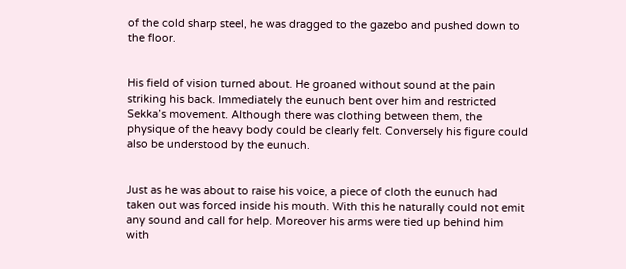of the cold sharp steel, he was dragged to the gazebo and pushed down to the floor.


His field of vision turned about. He groaned without sound at the pain striking his back. Immediately the eunuch bent over him and restricted Sekka’s movement. Although there was clothing between them, the physique of the heavy body could be clearly felt. Conversely his figure could also be understood by the eunuch.


Just as he was about to raise his voice, a piece of cloth the eunuch had taken out was forced inside his mouth. With this he naturally could not emit any sound and call for help. Moreover his arms were tied up behind him with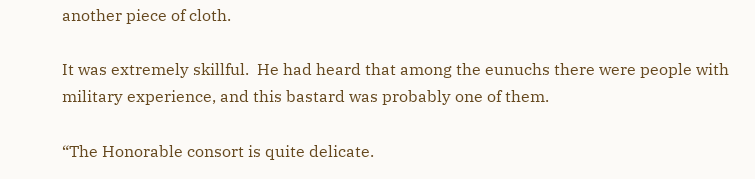another piece of cloth.

It was extremely skillful.  He had heard that among the eunuchs there were people with military experience, and this bastard was probably one of them.

“The Honorable consort is quite delicate.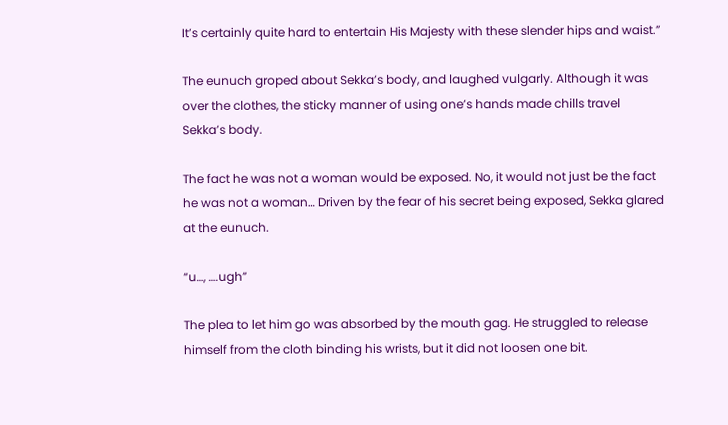It’s certainly quite hard to entertain His Majesty with these slender hips and waist.”

The eunuch groped about Sekka’s body, and laughed vulgarly. Although it was over the clothes, the sticky manner of using one’s hands made chills travel Sekka’s body.

The fact he was not a woman would be exposed. No, it would not just be the fact he was not a woman… Driven by the fear of his secret being exposed, Sekka glared at the eunuch.

“u…, ….ugh”

The plea to let him go was absorbed by the mouth gag. He struggled to release himself from the cloth binding his wrists, but it did not loosen one bit.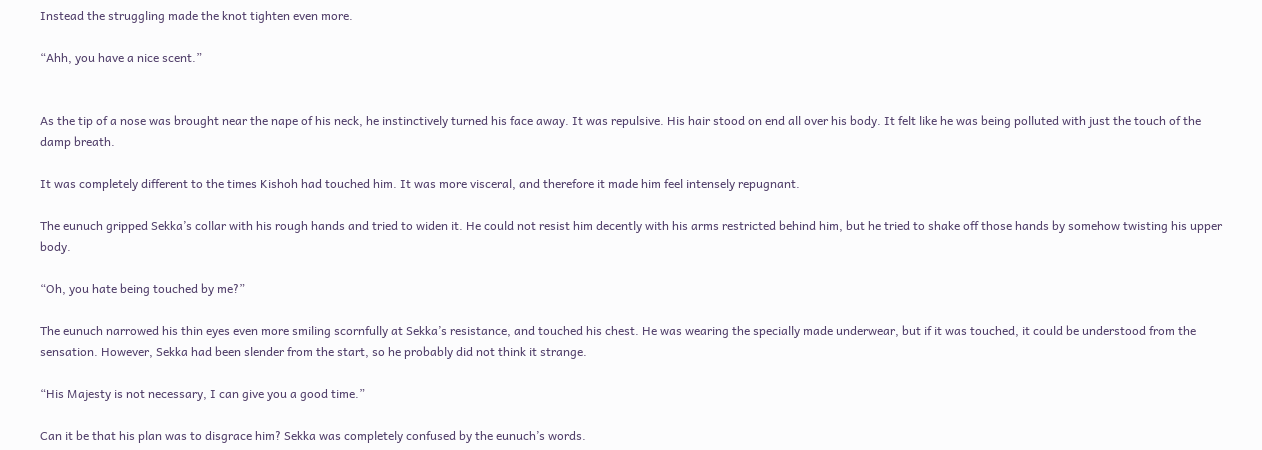Instead the struggling made the knot tighten even more.

“Ahh, you have a nice scent.”


As the tip of a nose was brought near the nape of his neck, he instinctively turned his face away. It was repulsive. His hair stood on end all over his body. It felt like he was being polluted with just the touch of the damp breath.

It was completely different to the times Kishoh had touched him. It was more visceral, and therefore it made him feel intensely repugnant.

The eunuch gripped Sekka’s collar with his rough hands and tried to widen it. He could not resist him decently with his arms restricted behind him, but he tried to shake off those hands by somehow twisting his upper body.

“Oh, you hate being touched by me?”

The eunuch narrowed his thin eyes even more smiling scornfully at Sekka’s resistance, and touched his chest. He was wearing the specially made underwear, but if it was touched, it could be understood from the sensation. However, Sekka had been slender from the start, so he probably did not think it strange.

“His Majesty is not necessary, I can give you a good time.”

Can it be that his plan was to disgrace him? Sekka was completely confused by the eunuch’s words.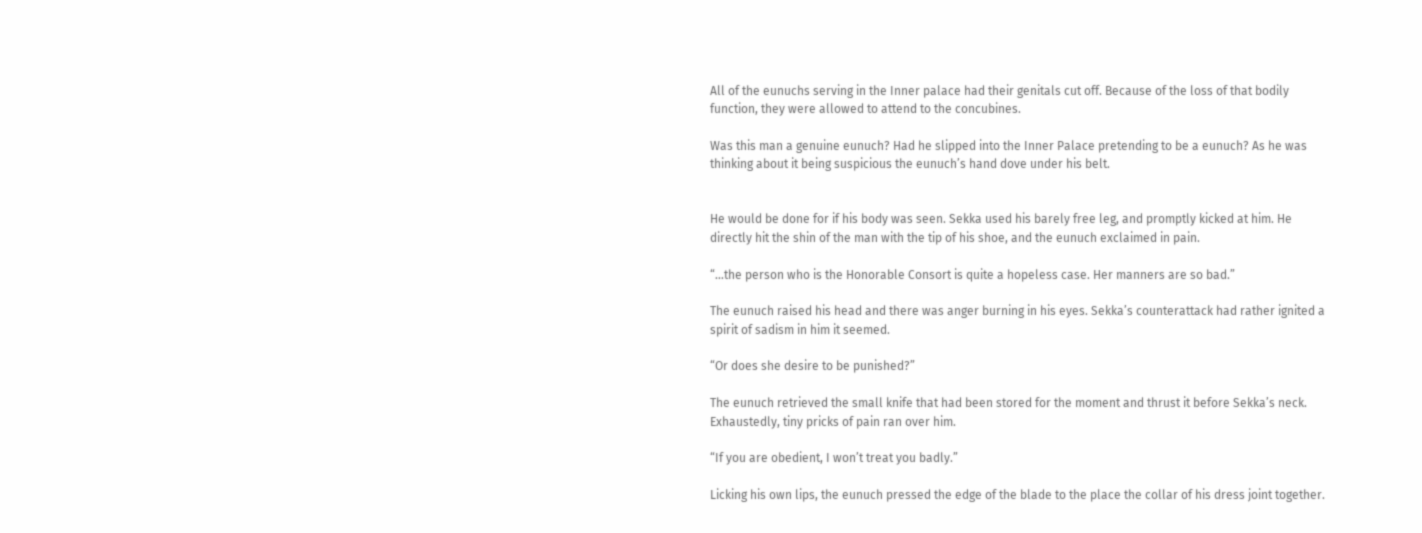All of the eunuchs serving in the Inner palace had their genitals cut off. Because of the loss of that bodily function, they were allowed to attend to the concubines.

Was this man a genuine eunuch? Had he slipped into the Inner Palace pretending to be a eunuch? As he was thinking about it being suspicious the eunuch’s hand dove under his belt.


He would be done for if his body was seen. Sekka used his barely free leg, and promptly kicked at him. He directly hit the shin of the man with the tip of his shoe, and the eunuch exclaimed in pain.

“…the person who is the Honorable Consort is quite a hopeless case. Her manners are so bad.”

The eunuch raised his head and there was anger burning in his eyes. Sekka’s counterattack had rather ignited a spirit of sadism in him it seemed.

“Or does she desire to be punished?”

The eunuch retrieved the small knife that had been stored for the moment and thrust it before Sekka’s neck. Exhaustedly, tiny pricks of pain ran over him.

“If you are obedient, I won’t treat you badly.”

Licking his own lips, the eunuch pressed the edge of the blade to the place the collar of his dress joint together.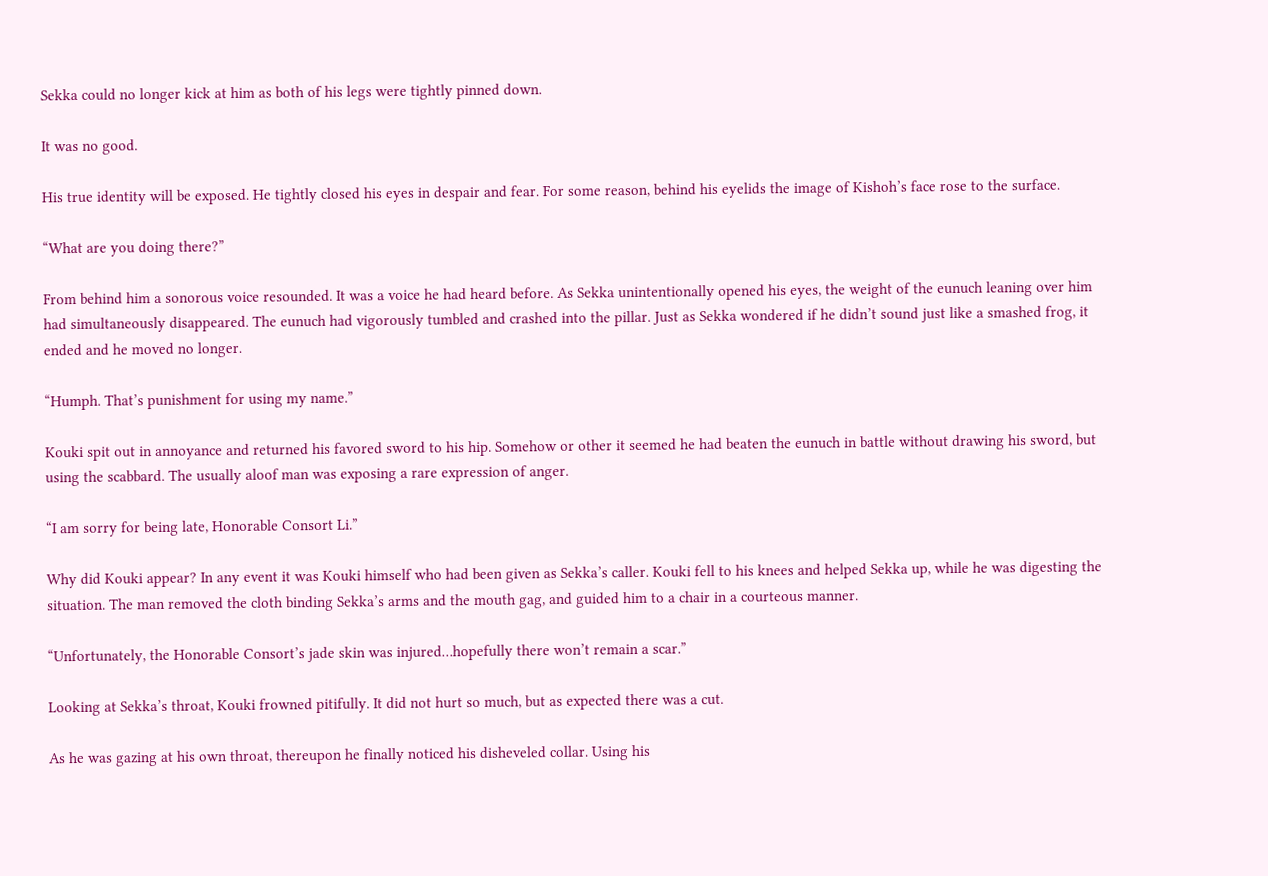Sekka could no longer kick at him as both of his legs were tightly pinned down.

It was no good.

His true identity will be exposed. He tightly closed his eyes in despair and fear. For some reason, behind his eyelids the image of Kishoh’s face rose to the surface.

“What are you doing there?”

From behind him a sonorous voice resounded. It was a voice he had heard before. As Sekka unintentionally opened his eyes, the weight of the eunuch leaning over him had simultaneously disappeared. The eunuch had vigorously tumbled and crashed into the pillar. Just as Sekka wondered if he didn’t sound just like a smashed frog, it ended and he moved no longer.

“Humph. That’s punishment for using my name.”

Kouki spit out in annoyance and returned his favored sword to his hip. Somehow or other it seemed he had beaten the eunuch in battle without drawing his sword, but using the scabbard. The usually aloof man was exposing a rare expression of anger.

“I am sorry for being late, Honorable Consort Li.”

Why did Kouki appear? In any event it was Kouki himself who had been given as Sekka’s caller. Kouki fell to his knees and helped Sekka up, while he was digesting the situation. The man removed the cloth binding Sekka’s arms and the mouth gag, and guided him to a chair in a courteous manner.

“Unfortunately, the Honorable Consort’s jade skin was injured…hopefully there won’t remain a scar.”

Looking at Sekka’s throat, Kouki frowned pitifully. It did not hurt so much, but as expected there was a cut.

As he was gazing at his own throat, thereupon he finally noticed his disheveled collar. Using his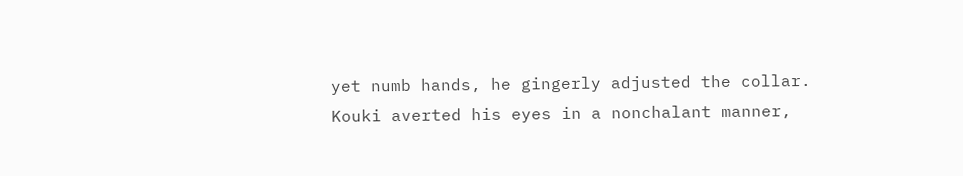yet numb hands, he gingerly adjusted the collar. Kouki averted his eyes in a nonchalant manner,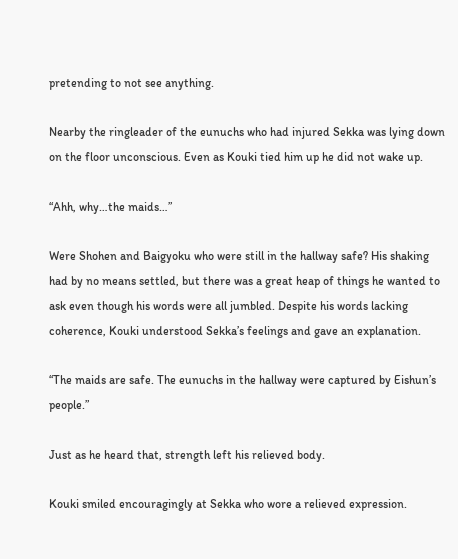pretending to not see anything.

Nearby the ringleader of the eunuchs who had injured Sekka was lying down on the floor unconscious. Even as Kouki tied him up he did not wake up.

“Ahh, why…the maids…”

Were Shohen and Baigyoku who were still in the hallway safe? His shaking had by no means settled, but there was a great heap of things he wanted to ask even though his words were all jumbled. Despite his words lacking coherence, Kouki understood Sekka’s feelings and gave an explanation.

“The maids are safe. The eunuchs in the hallway were captured by Eishun’s people.”

Just as he heard that, strength left his relieved body.

Kouki smiled encouragingly at Sekka who wore a relieved expression.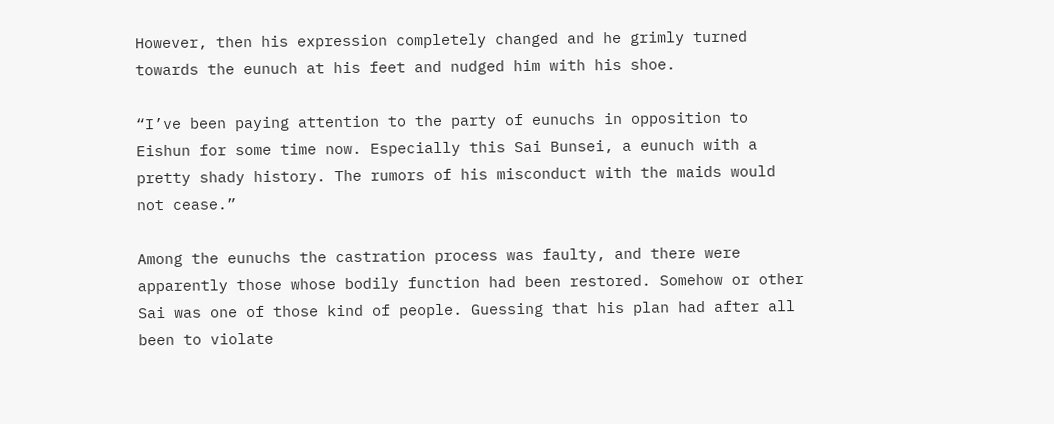However, then his expression completely changed and he grimly turned towards the eunuch at his feet and nudged him with his shoe.

“I’ve been paying attention to the party of eunuchs in opposition to Eishun for some time now. Especially this Sai Bunsei, a eunuch with a pretty shady history. The rumors of his misconduct with the maids would not cease.”

Among the eunuchs the castration process was faulty, and there were apparently those whose bodily function had been restored. Somehow or other Sai was one of those kind of people. Guessing that his plan had after all been to violate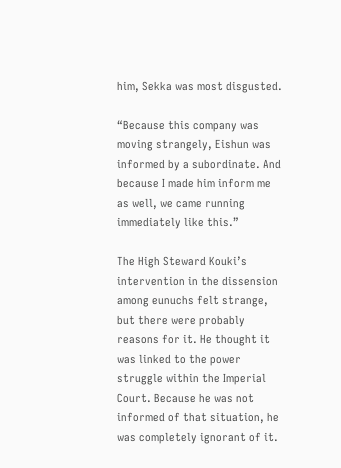him, Sekka was most disgusted.

“Because this company was moving strangely, Eishun was informed by a subordinate. And because I made him inform me as well, we came running immediately like this.”

The High Steward Kouki’s intervention in the dissension among eunuchs felt strange, but there were probably reasons for it. He thought it was linked to the power struggle within the Imperial Court. Because he was not informed of that situation, he was completely ignorant of it.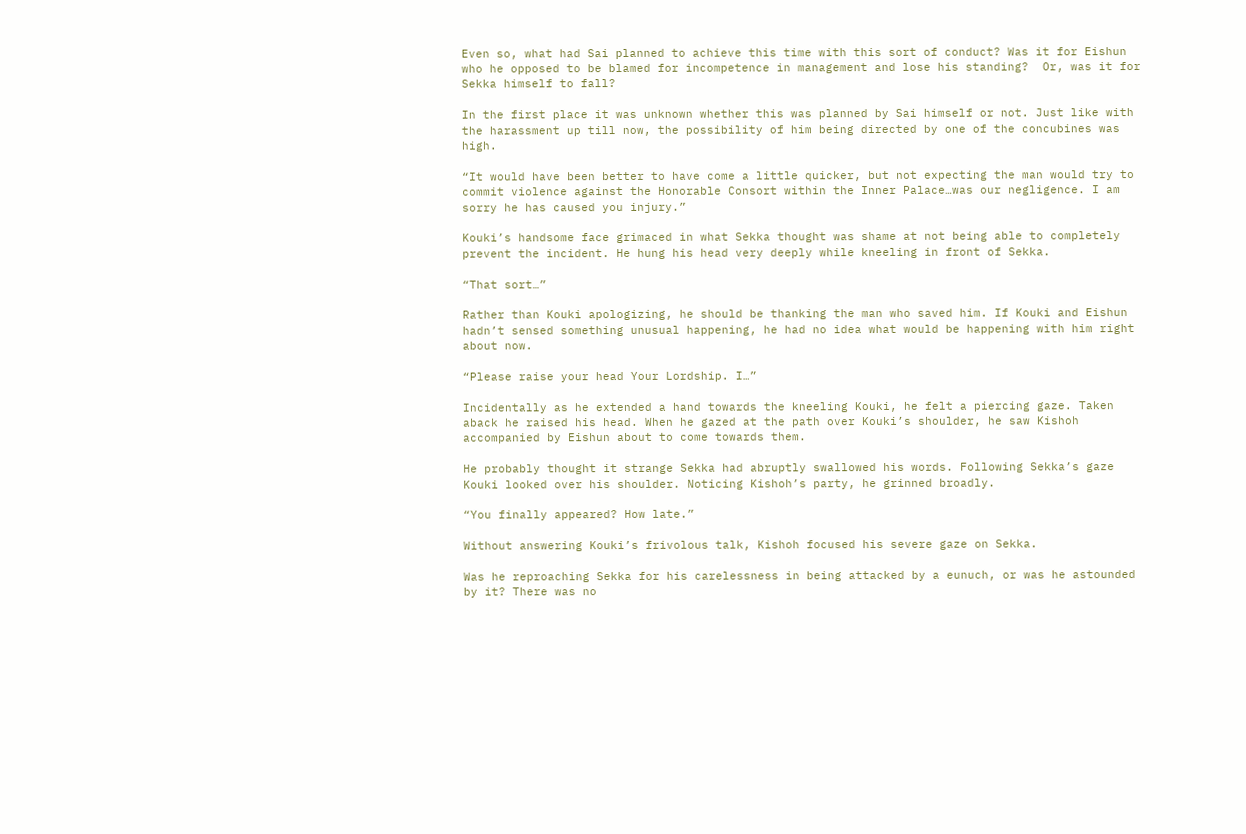Even so, what had Sai planned to achieve this time with this sort of conduct? Was it for Eishun who he opposed to be blamed for incompetence in management and lose his standing?  Or, was it for Sekka himself to fall?

In the first place it was unknown whether this was planned by Sai himself or not. Just like with the harassment up till now, the possibility of him being directed by one of the concubines was high.

“It would have been better to have come a little quicker, but not expecting the man would try to commit violence against the Honorable Consort within the Inner Palace…was our negligence. I am sorry he has caused you injury.”

Kouki’s handsome face grimaced in what Sekka thought was shame at not being able to completely prevent the incident. He hung his head very deeply while kneeling in front of Sekka.

“That sort…”

Rather than Kouki apologizing, he should be thanking the man who saved him. If Kouki and Eishun hadn’t sensed something unusual happening, he had no idea what would be happening with him right about now.

“Please raise your head Your Lordship. I…”

Incidentally as he extended a hand towards the kneeling Kouki, he felt a piercing gaze. Taken aback he raised his head. When he gazed at the path over Kouki’s shoulder, he saw Kishoh accompanied by Eishun about to come towards them.

He probably thought it strange Sekka had abruptly swallowed his words. Following Sekka’s gaze Kouki looked over his shoulder. Noticing Kishoh’s party, he grinned broadly.

“You finally appeared? How late.”

Without answering Kouki’s frivolous talk, Kishoh focused his severe gaze on Sekka.

Was he reproaching Sekka for his carelessness in being attacked by a eunuch, or was he astounded by it? There was no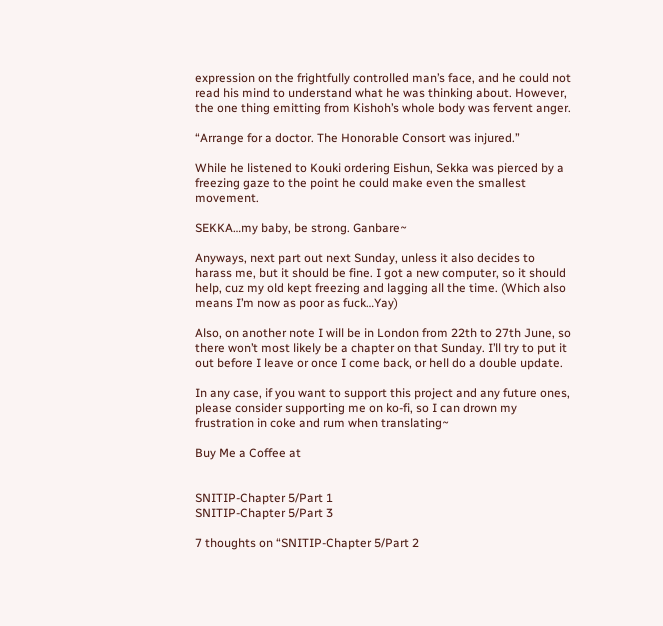expression on the frightfully controlled man’s face, and he could not read his mind to understand what he was thinking about. However, the one thing emitting from Kishoh’s whole body was fervent anger.

“Arrange for a doctor. The Honorable Consort was injured.”

While he listened to Kouki ordering Eishun, Sekka was pierced by a freezing gaze to the point he could make even the smallest movement.

SEKKA…my baby, be strong. Ganbare~

Anyways, next part out next Sunday, unless it also decides to harass me, but it should be fine. I got a new computer, so it should help, cuz my old kept freezing and lagging all the time. (Which also means I’m now as poor as fuck…Yay)

Also, on another note I will be in London from 22th to 27th June, so there won’t most likely be a chapter on that Sunday. I’ll try to put it out before I leave or once I come back, or hell do a double update.

In any case, if you want to support this project and any future ones, please consider supporting me on ko-fi, so I can drown my frustration in coke and rum when translating~

Buy Me a Coffee at


SNITIP-Chapter 5/Part 1
SNITIP-Chapter 5/Part 3

7 thoughts on “SNITIP-Chapter 5/Part 2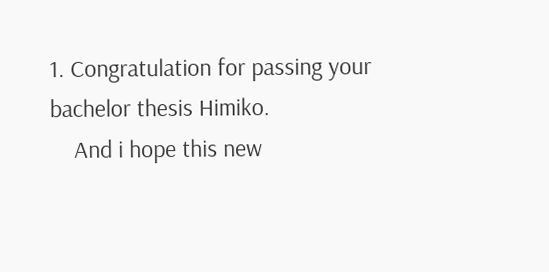1. Congratulation for passing your bachelor thesis Himiko.
    And i hope this new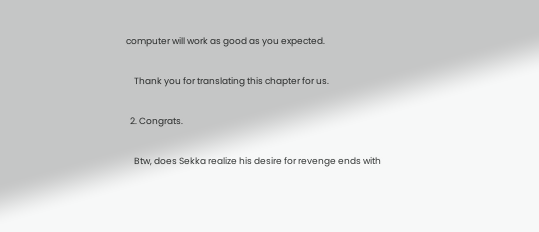computer will work as good as you expected.

    Thank you for translating this chapter for us.

  2. Congrats.

    Btw, does Sekka realize his desire for revenge ends with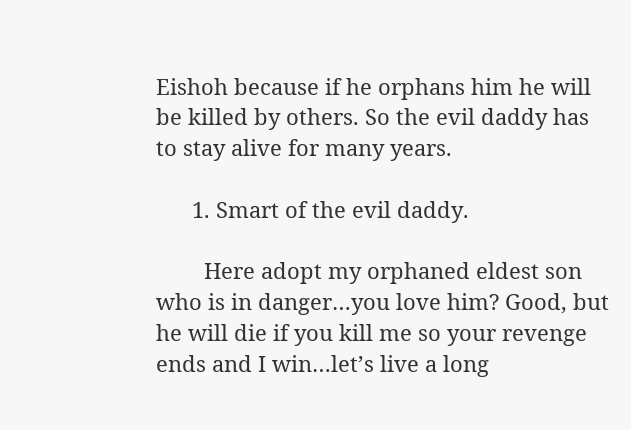Eishoh because if he orphans him he will be killed by others. So the evil daddy has to stay alive for many years.

      1. Smart of the evil daddy.

        Here adopt my orphaned eldest son who is in danger…you love him? Good, but he will die if you kill me so your revenge ends and I win…let’s live a long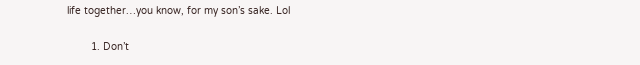life together…you know, for my son’s sake. Lol

        1. Don’t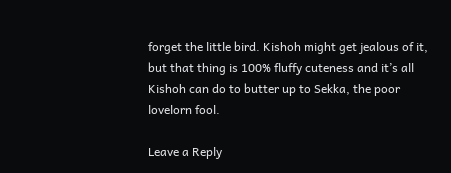forget the little bird. Kishoh might get jealous of it, but that thing is 100% fluffy cuteness and it’s all Kishoh can do to butter up to Sekka, the poor lovelorn fool.

Leave a Reply